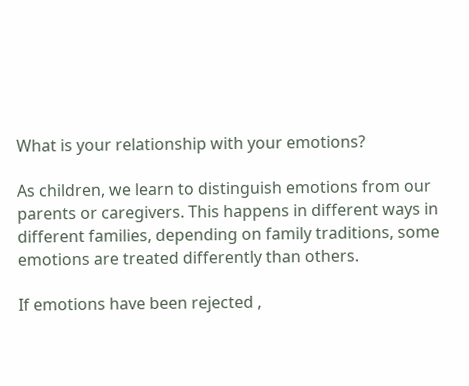What is your relationship with your emotions?

As children, we learn to distinguish emotions from our parents or caregivers. This happens in different ways in different families, depending on family traditions, some emotions are treated differently than others.

If emotions have been rejected ,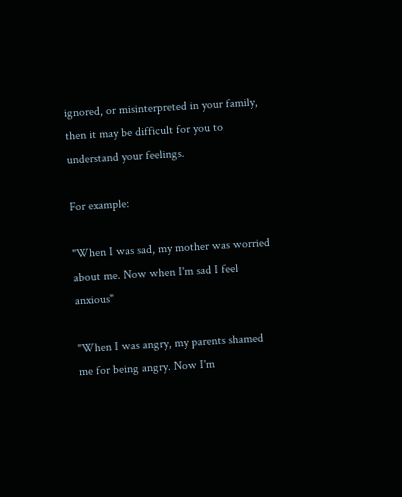ignored, or misinterpreted in your family, then it may be difficult for you to understand your feelings.

For example:

"When I was sad, my mother was worried about me. Now when I'm sad I feel anxious"

"When I was angry, my parents shamed me for being angry. Now I'm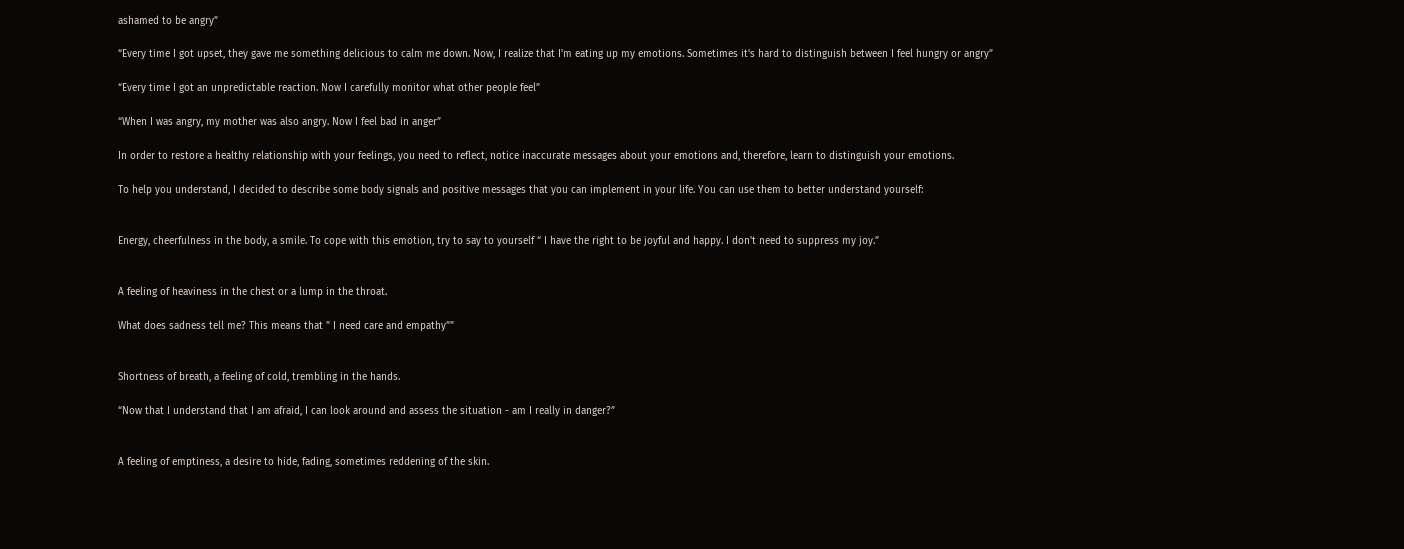ashamed to be angry”

“Every time I got upset, they gave me something delicious to calm me down. Now, I realize that I'm eating up my emotions. Sometimes it's hard to distinguish between I feel hungry or angry”

“Every time I got an unpredictable reaction. Now I carefully monitor what other people feel”

“When I was angry, my mother was also angry. Now I feel bad in anger”

In order to restore a healthy relationship with your feelings, you need to reflect, notice inaccurate messages about your emotions and, therefore, learn to distinguish your emotions.

To help you understand, I decided to describe some body signals and positive messages that you can implement in your life. You can use them to better understand yourself:


Energy, cheerfulness in the body, a smile. To cope with this emotion, try to say to yourself “ I have the right to be joyful and happy. I don't need to suppress my joy.”


A feeling of heaviness in the chest or a lump in the throat.

What does sadness tell me? This means that " I need care and empathy”"


Shortness of breath, a feeling of cold, trembling in the hands.

“Now that I understand that I am afraid, I can look around and assess the situation - am I really in danger?”


A feeling of emptiness, a desire to hide, fading, sometimes reddening of the skin.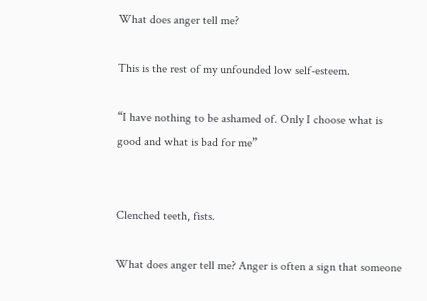What does anger tell me?

This is the rest of my unfounded low self-esteem.

“I have nothing to be ashamed of. Only I choose what is good and what is bad for me”


Clenched teeth, fists.

What does anger tell me? Anger is often a sign that someone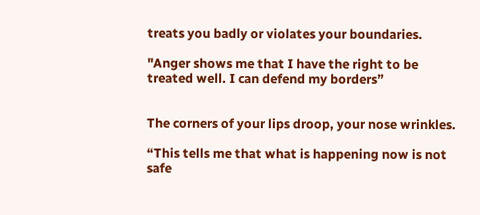treats you badly or violates your boundaries.

"Anger shows me that I have the right to be treated well. I can defend my borders”


The corners of your lips droop, your nose wrinkles.

“This tells me that what is happening now is not safe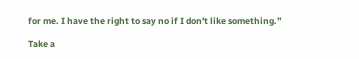for me. I have the right to say no if I don't like something.”

Take a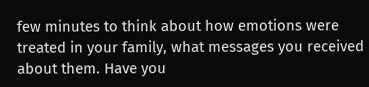few minutes to think about how emotions were treated in your family, what messages you received about them. Have you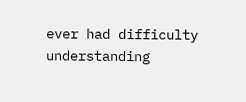ever had difficulty understanding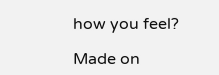how you feel?

Made on